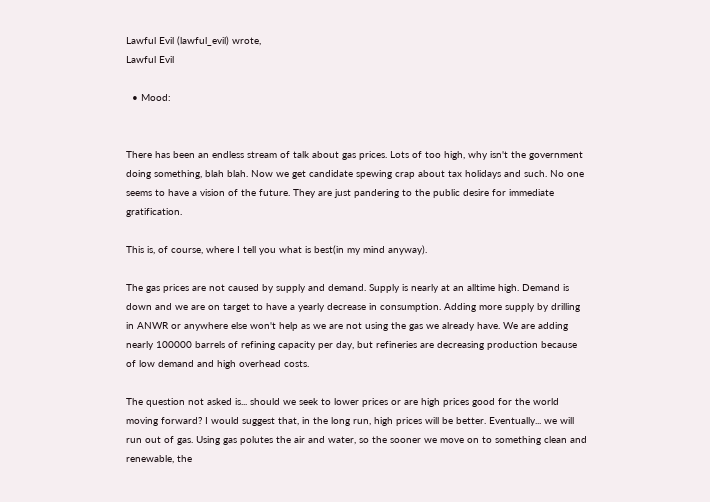Lawful Evil (lawful_evil) wrote,
Lawful Evil

  • Mood:


There has been an endless stream of talk about gas prices. Lots of too high, why isn't the government doing something, blah blah. Now we get candidate spewing crap about tax holidays and such. No one seems to have a vision of the future. They are just pandering to the public desire for immediate gratification.

This is, of course, where I tell you what is best(in my mind anyway).

The gas prices are not caused by supply and demand. Supply is nearly at an alltime high. Demand is down and we are on target to have a yearly decrease in consumption. Adding more supply by drilling in ANWR or anywhere else won't help as we are not using the gas we already have. We are adding nearly 100000 barrels of refining capacity per day, but refineries are decreasing production because of low demand and high overhead costs.

The question not asked is... should we seek to lower prices or are high prices good for the world moving forward? I would suggest that, in the long run, high prices will be better. Eventually... we will run out of gas. Using gas polutes the air and water, so the sooner we move on to something clean and renewable, the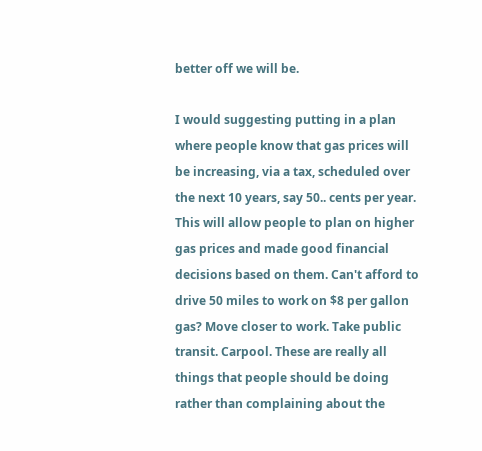better off we will be.

I would suggesting putting in a plan where people know that gas prices will be increasing, via a tax, scheduled over the next 10 years, say 50.. cents per year. This will allow people to plan on higher gas prices and made good financial decisions based on them. Can't afford to drive 50 miles to work on $8 per gallon gas? Move closer to work. Take public transit. Carpool. These are really all things that people should be doing rather than complaining about the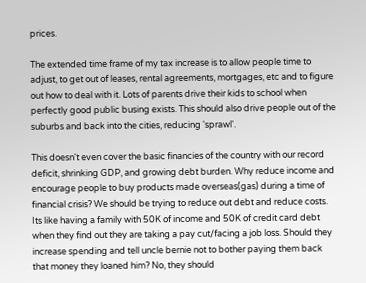prices.

The extended time frame of my tax increase is to allow people time to adjust, to get out of leases, rental agreements, mortgages, etc and to figure out how to deal with it. Lots of parents drive their kids to school when perfectly good public busing exists. This should also drive people out of the suburbs and back into the cities, reducing 'sprawl'.

This doesn't even cover the basic financies of the country with our record deficit, shrinking GDP, and growing debt burden. Why reduce income and encourage people to buy products made overseas(gas) during a time of financial crisis? We should be trying to reduce out debt and reduce costs. Its like having a family with 50K of income and 50K of credit card debt when they find out they are taking a pay cut/facing a job loss. Should they increase spending and tell uncle bernie not to bother paying them back that money they loaned him? No, they should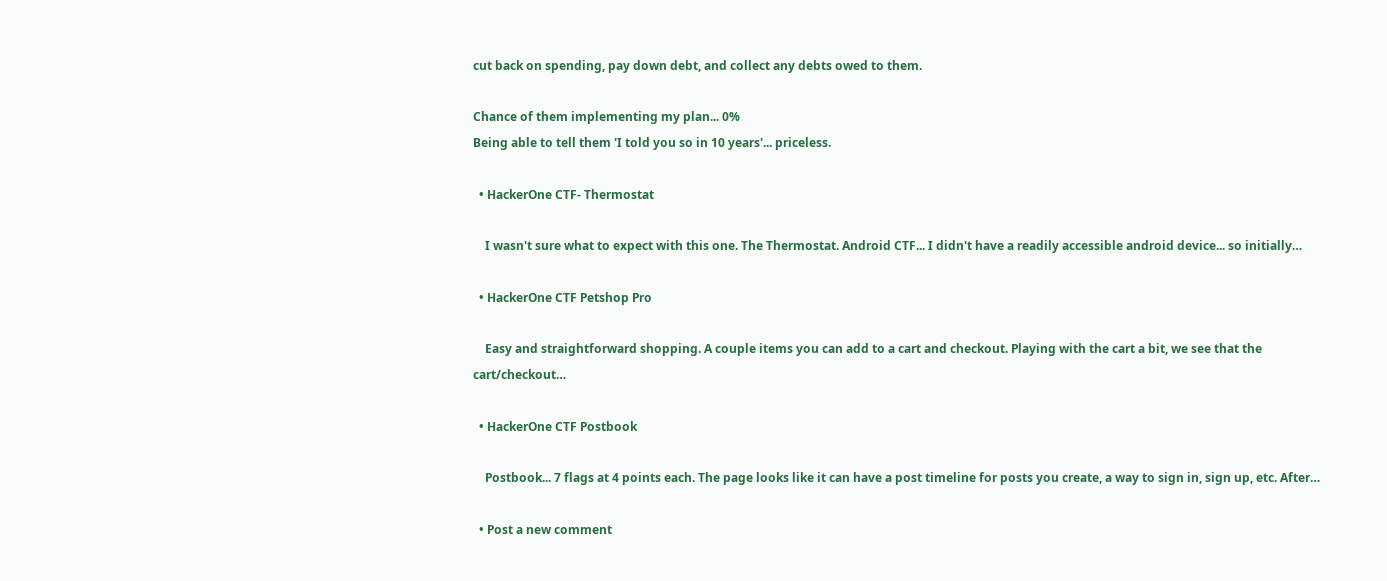cut back on spending, pay down debt, and collect any debts owed to them.

Chance of them implementing my plan... 0%
Being able to tell them 'I told you so in 10 years'... priceless.

  • HackerOne CTF- Thermostat

    I wasn't sure what to expect with this one. The Thermostat. Android CTF... I didn't have a readily accessible android device... so initially…

  • HackerOne CTF Petshop Pro

    Easy and straightforward shopping. A couple items you can add to a cart and checkout. Playing with the cart a bit, we see that the cart/checkout…

  • HackerOne CTF Postbook

    Postbook... 7 flags at 4 points each. The page looks like it can have a post timeline for posts you create, a way to sign in, sign up, etc. After…

  • Post a new comment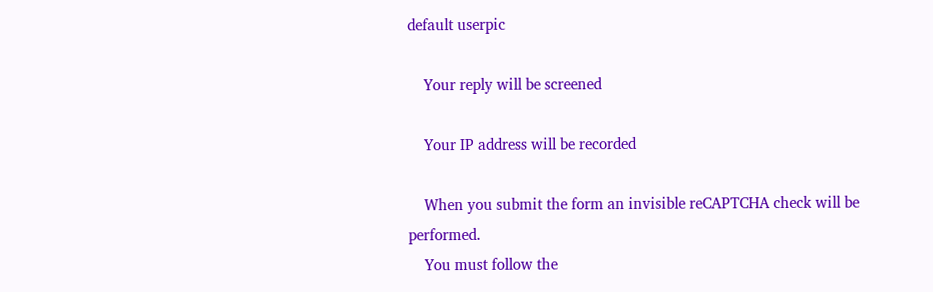default userpic

    Your reply will be screened

    Your IP address will be recorded

    When you submit the form an invisible reCAPTCHA check will be performed.
    You must follow the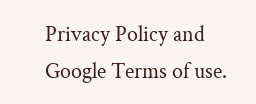Privacy Policy and Google Terms of use.